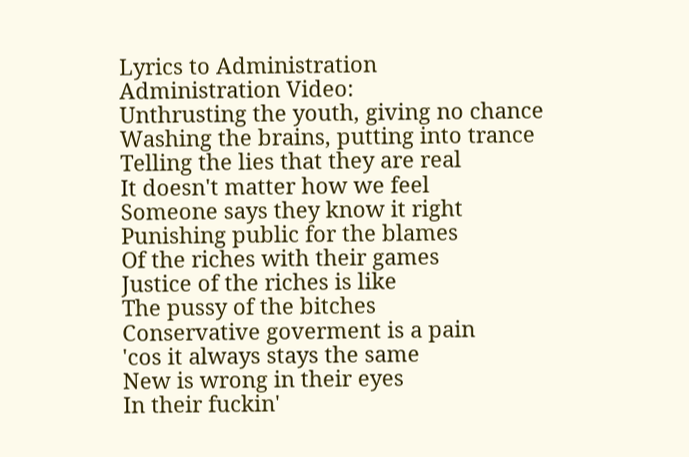Lyrics to Administration
Administration Video:
Unthrusting the youth, giving no chance
Washing the brains, putting into trance
Telling the lies that they are real
It doesn't matter how we feel
Someone says they know it right
Punishing public for the blames
Of the riches with their games
Justice of the riches is like
The pussy of the bitches
Conservative goverment is a pain
'cos it always stays the same
New is wrong in their eyes
In their fuckin'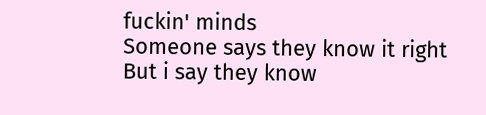fuckin' minds
Someone says they know it right
But i say they know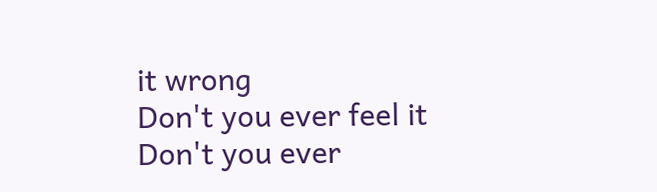it wrong
Don't you ever feel it
Don't you ever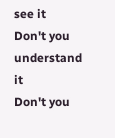see it
Don't you understand it
Don't you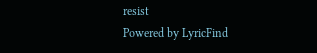resist
Powered by LyricFind